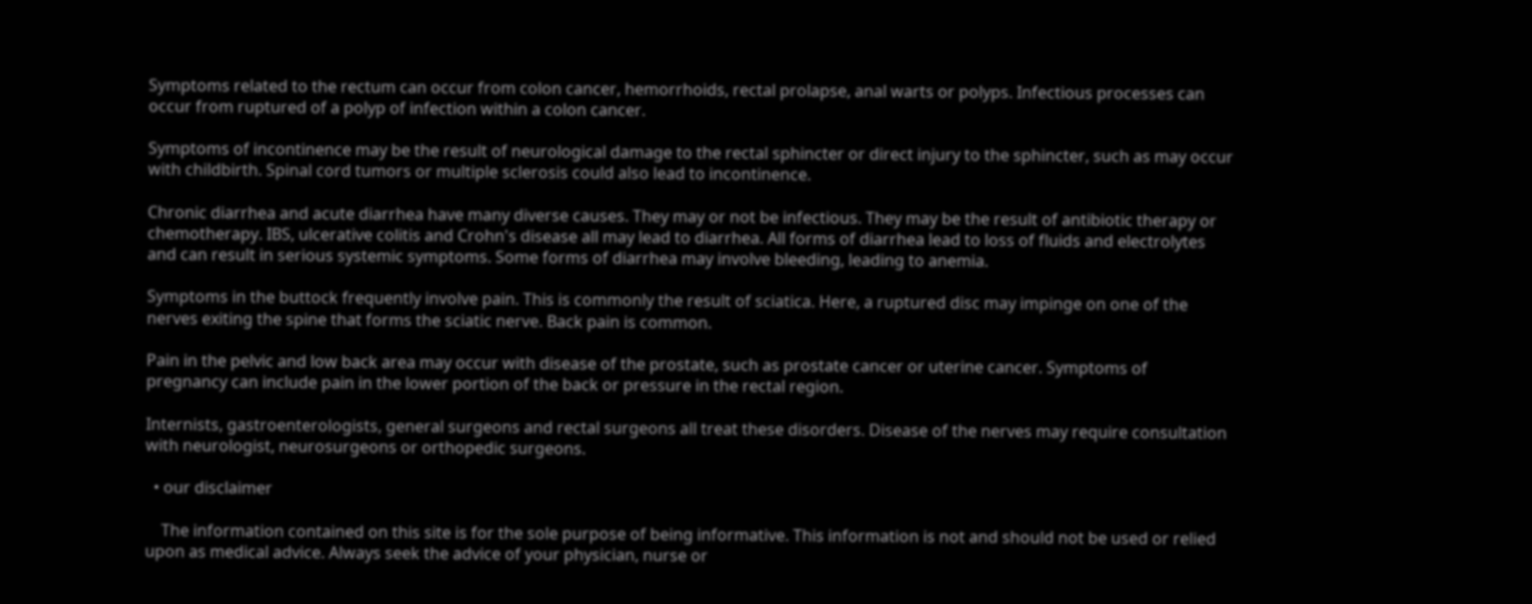Symptoms related to the rectum can occur from colon cancer, hemorrhoids, rectal prolapse, anal warts or polyps. Infectious processes can occur from ruptured of a polyp of infection within a colon cancer.

Symptoms of incontinence may be the result of neurological damage to the rectal sphincter or direct injury to the sphincter, such as may occur with childbirth. Spinal cord tumors or multiple sclerosis could also lead to incontinence.

Chronic diarrhea and acute diarrhea have many diverse causes. They may or not be infectious. They may be the result of antibiotic therapy or chemotherapy. IBS, ulcerative colitis and Crohn's disease all may lead to diarrhea. All forms of diarrhea lead to loss of fluids and electrolytes and can result in serious systemic symptoms. Some forms of diarrhea may involve bleeding, leading to anemia.

Symptoms in the buttock frequently involve pain. This is commonly the result of sciatica. Here, a ruptured disc may impinge on one of the nerves exiting the spine that forms the sciatic nerve. Back pain is common.

Pain in the pelvic and low back area may occur with disease of the prostate, such as prostate cancer or uterine cancer. Symptoms of pregnancy can include pain in the lower portion of the back or pressure in the rectal region.

Internists, gastroenterologists, general surgeons and rectal surgeons all treat these disorders. Disease of the nerves may require consultation with neurologist, neurosurgeons or orthopedic surgeons.

  • our disclaimer

    The information contained on this site is for the sole purpose of being informative. This information is not and should not be used or relied upon as medical advice. Always seek the advice of your physician, nurse or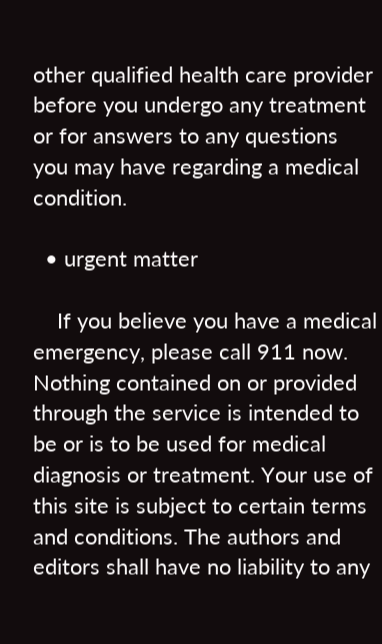other qualified health care provider before you undergo any treatment or for answers to any questions you may have regarding a medical condition.

  • urgent matter

    If you believe you have a medical emergency, please call 911 now. Nothing contained on or provided through the service is intended to be or is to be used for medical diagnosis or treatment. Your use of this site is subject to certain terms and conditions. The authors and editors shall have no liability to any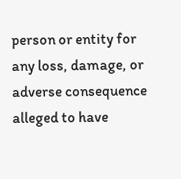person or entity for any loss, damage, or adverse consequence alleged to have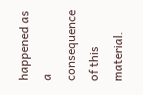happened as a consequence of this material.